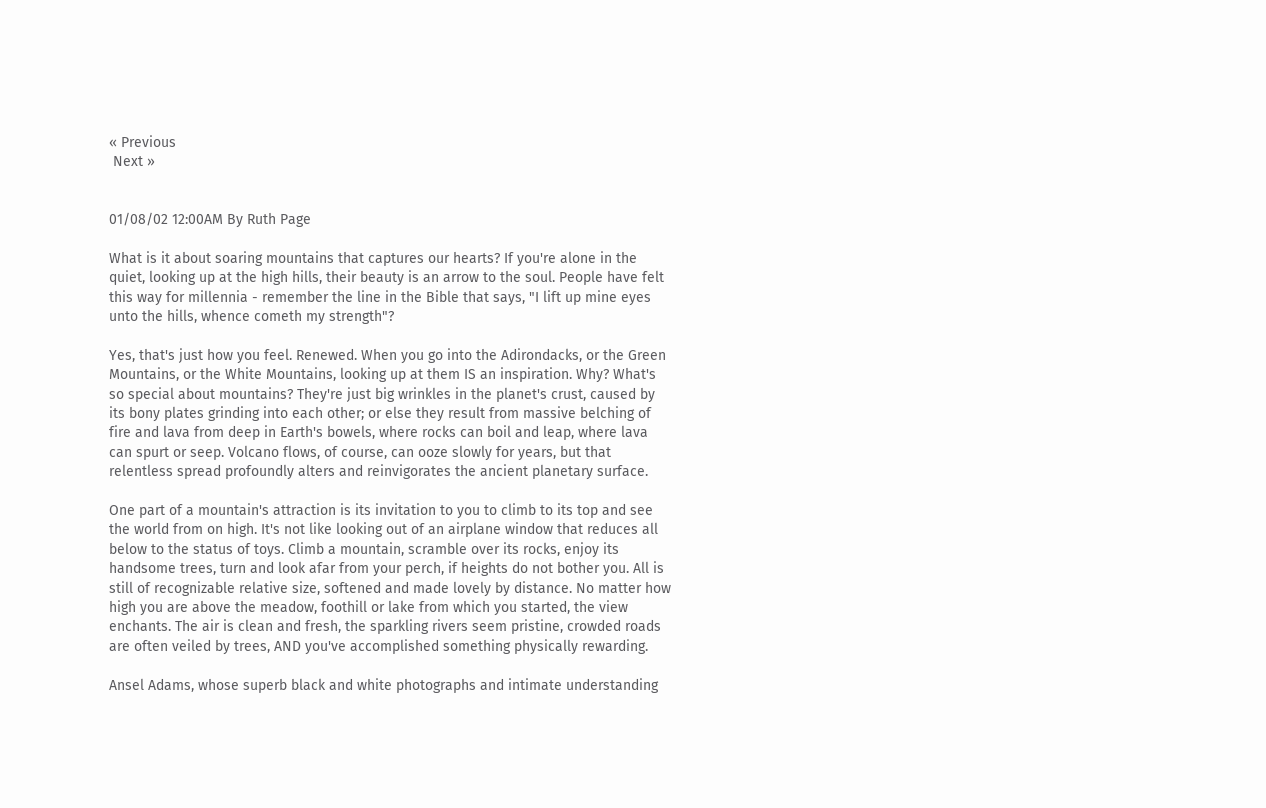« Previous
 Next »


01/08/02 12:00AM By Ruth Page

What is it about soaring mountains that captures our hearts? If you're alone in the quiet, looking up at the high hills, their beauty is an arrow to the soul. People have felt this way for millennia - remember the line in the Bible that says, "I lift up mine eyes unto the hills, whence cometh my strength"?

Yes, that's just how you feel. Renewed. When you go into the Adirondacks, or the Green Mountains, or the White Mountains, looking up at them IS an inspiration. Why? What's so special about mountains? They're just big wrinkles in the planet's crust, caused by its bony plates grinding into each other; or else they result from massive belching of fire and lava from deep in Earth's bowels, where rocks can boil and leap, where lava can spurt or seep. Volcano flows, of course, can ooze slowly for years, but that relentless spread profoundly alters and reinvigorates the ancient planetary surface.

One part of a mountain's attraction is its invitation to you to climb to its top and see the world from on high. It's not like looking out of an airplane window that reduces all below to the status of toys. Climb a mountain, scramble over its rocks, enjoy its handsome trees, turn and look afar from your perch, if heights do not bother you. All is still of recognizable relative size, softened and made lovely by distance. No matter how high you are above the meadow, foothill or lake from which you started, the view enchants. The air is clean and fresh, the sparkling rivers seem pristine, crowded roads are often veiled by trees, AND you've accomplished something physically rewarding.

Ansel Adams, whose superb black and white photographs and intimate understanding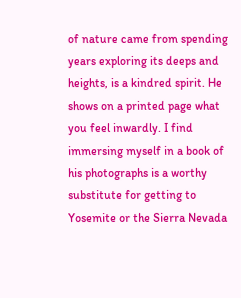of nature came from spending years exploring its deeps and heights, is a kindred spirit. He shows on a printed page what you feel inwardly. I find immersing myself in a book of his photographs is a worthy substitute for getting to Yosemite or the Sierra Nevada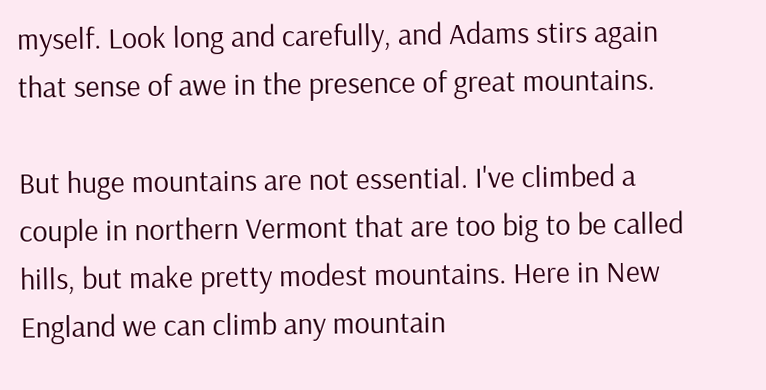myself. Look long and carefully, and Adams stirs again that sense of awe in the presence of great mountains.

But huge mountains are not essential. I've climbed a couple in northern Vermont that are too big to be called hills, but make pretty modest mountains. Here in New England we can climb any mountain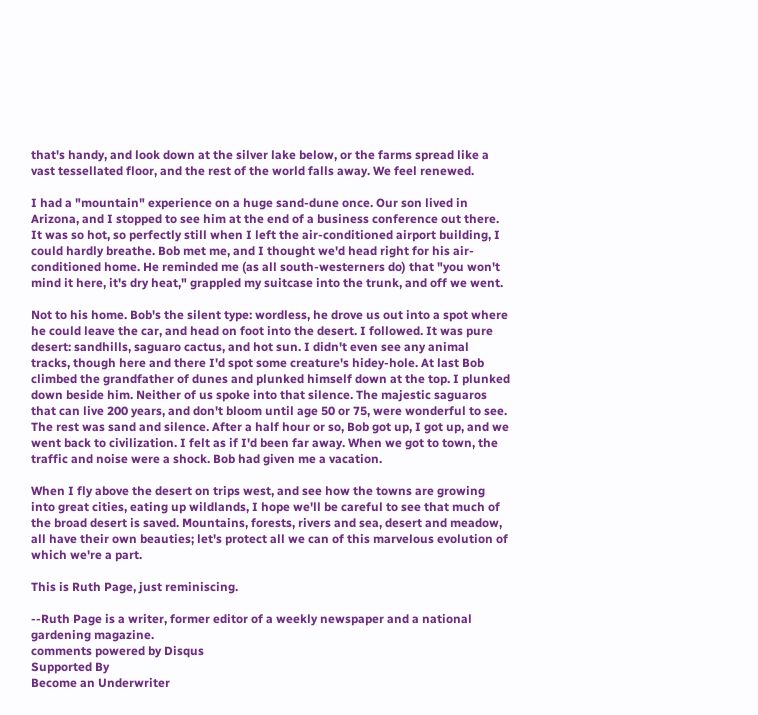that's handy, and look down at the silver lake below, or the farms spread like a vast tessellated floor, and the rest of the world falls away. We feel renewed.

I had a "mountain" experience on a huge sand-dune once. Our son lived in Arizona, and I stopped to see him at the end of a business conference out there. It was so hot, so perfectly still when I left the air-conditioned airport building, I could hardly breathe. Bob met me, and I thought we'd head right for his air-conditioned home. He reminded me (as all south-westerners do) that "you won't mind it here, it's dry heat," grappled my suitcase into the trunk, and off we went.

Not to his home. Bob's the silent type: wordless, he drove us out into a spot where he could leave the car, and head on foot into the desert. I followed. It was pure desert: sandhills, saguaro cactus, and hot sun. I didn't even see any animal tracks, though here and there I'd spot some creature's hidey-hole. At last Bob climbed the grandfather of dunes and plunked himself down at the top. I plunked down beside him. Neither of us spoke into that silence. The majestic saguaros that can live 200 years, and don't bloom until age 50 or 75, were wonderful to see. The rest was sand and silence. After a half hour or so, Bob got up, I got up, and we went back to civilization. I felt as if I'd been far away. When we got to town, the traffic and noise were a shock. Bob had given me a vacation.

When I fly above the desert on trips west, and see how the towns are growing into great cities, eating up wildlands, I hope we'll be careful to see that much of the broad desert is saved. Mountains, forests, rivers and sea, desert and meadow, all have their own beauties; let's protect all we can of this marvelous evolution of which we're a part.

This is Ruth Page, just reminiscing.

--Ruth Page is a writer, former editor of a weekly newspaper and a national gardening magazine.
comments powered by Disqus
Supported By
Become an Underwriter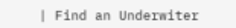| Find an Underwiter